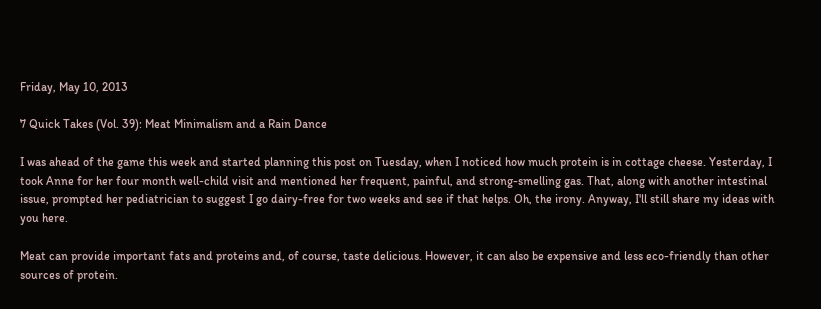Friday, May 10, 2013

7 Quick Takes (Vol. 39): Meat Minimalism and a Rain Dance

I was ahead of the game this week and started planning this post on Tuesday, when I noticed how much protein is in cottage cheese. Yesterday, I took Anne for her four month well-child visit and mentioned her frequent, painful, and strong-smelling gas. That, along with another intestinal issue, prompted her pediatrician to suggest I go dairy-free for two weeks and see if that helps. Oh, the irony. Anyway, I'll still share my ideas with you here.

Meat can provide important fats and proteins and, of course, taste delicious. However, it can also be expensive and less eco-friendly than other sources of protein.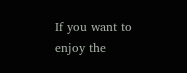If you want to enjoy the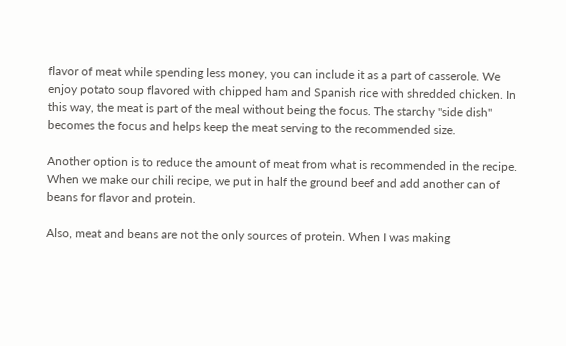flavor of meat while spending less money, you can include it as a part of casserole. We enjoy potato soup flavored with chipped ham and Spanish rice with shredded chicken. In this way, the meat is part of the meal without being the focus. The starchy "side dish" becomes the focus and helps keep the meat serving to the recommended size.

Another option is to reduce the amount of meat from what is recommended in the recipe. When we make our chili recipe, we put in half the ground beef and add another can of beans for flavor and protein.

Also, meat and beans are not the only sources of protein. When I was making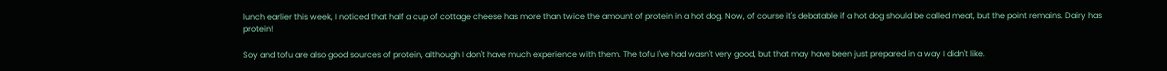lunch earlier this week, I noticed that half a cup of cottage cheese has more than twice the amount of protein in a hot dog. Now, of course it's debatable if a hot dog should be called meat, but the point remains. Dairy has protein!

Soy and tofu are also good sources of protein, although I don't have much experience with them. The tofu I've had wasn't very good, but that may have been just prepared in a way I didn't like.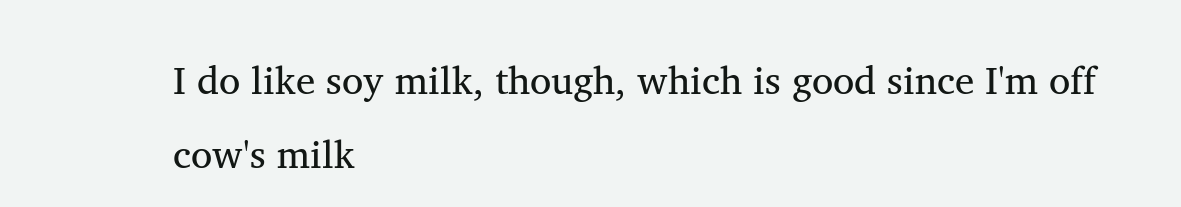I do like soy milk, though, which is good since I'm off cow's milk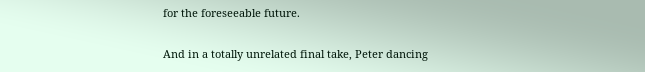for the foreseeable future.

And in a totally unrelated final take, Peter dancing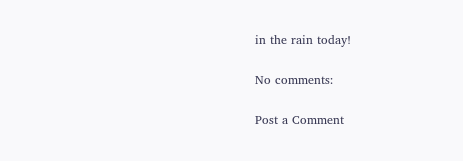in the rain today!

No comments:

Post a Comment